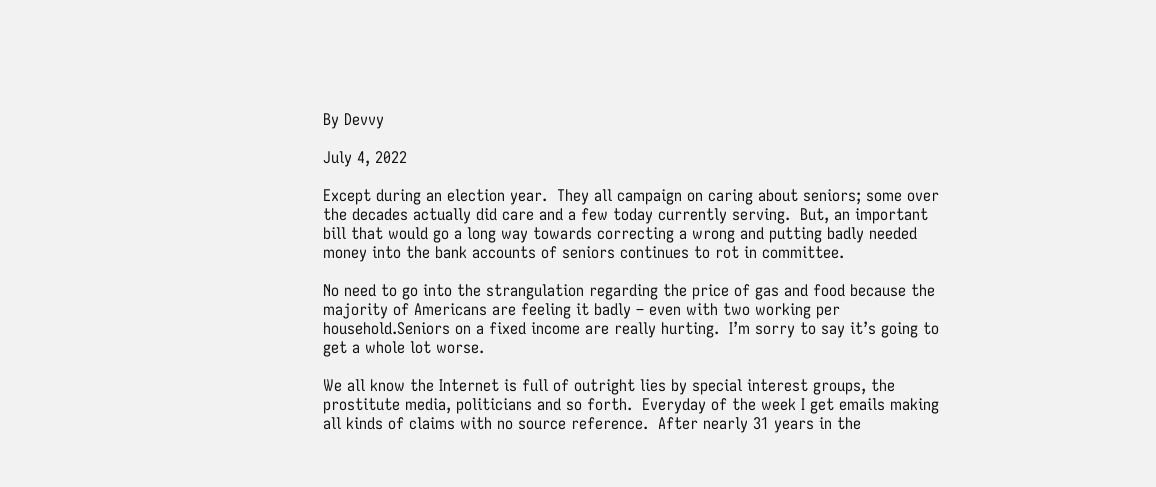By Devvy

July 4, 2022

Except during an election year.  They all campaign on caring about seniors; some over the decades actually did care and a few today currently serving.  But, an important bill that would go a long way towards correcting a wrong and putting badly needed money into the bank accounts of seniors continues to rot in committee.

No need to go into the strangulation regarding the price of gas and food because the majority of Americans are feeling it badly – even with two working per household.Seniors on a fixed income are really hurting.  I’m sorry to say it’s going to get a whole lot worse.

We all know the Internet is full of outright lies by special interest groups, the prostitute media, politicians and so forth.  Everyday of the week I get emails making all kinds of claims with no source reference.  After nearly 31 years in the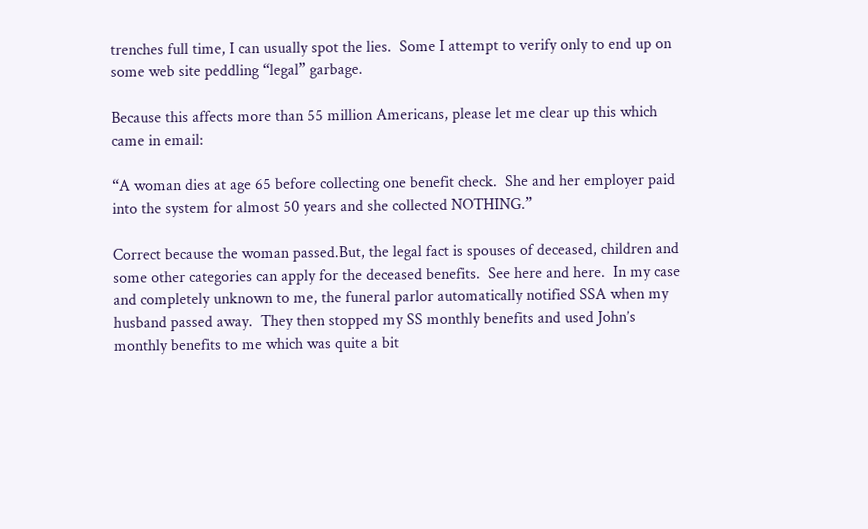trenches full time, I can usually spot the lies.  Some I attempt to verify only to end up on some web site peddling “legal” garbage.

Because this affects more than 55 million Americans, please let me clear up this which came in email:

“A woman dies at age 65 before collecting one benefit check.  She and her employer paid into the system for almost 50 years and she collected NOTHING.”

Correct because the woman passed.But, the legal fact is spouses of deceased, children and some other categories can apply for the deceased benefits.  See here and here.  In my case and completely unknown to me, the funeral parlor automatically notified SSA when my husband passed away.  They then stopped my SS monthly benefits and used John’s monthly benefits to me which was quite a bit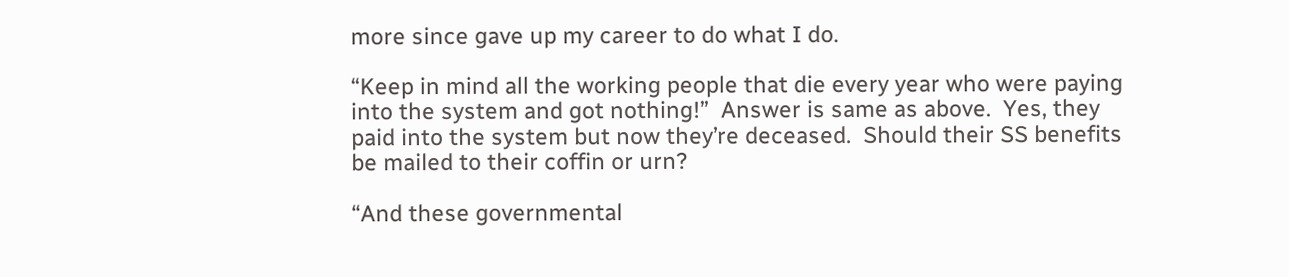more since gave up my career to do what I do.

“Keep in mind all the working people that die every year who were paying into the system and got nothing!”  Answer is same as above.  Yes, they paid into the system but now they’re deceased.  Should their SS benefits be mailed to their coffin or urn?

“And these governmental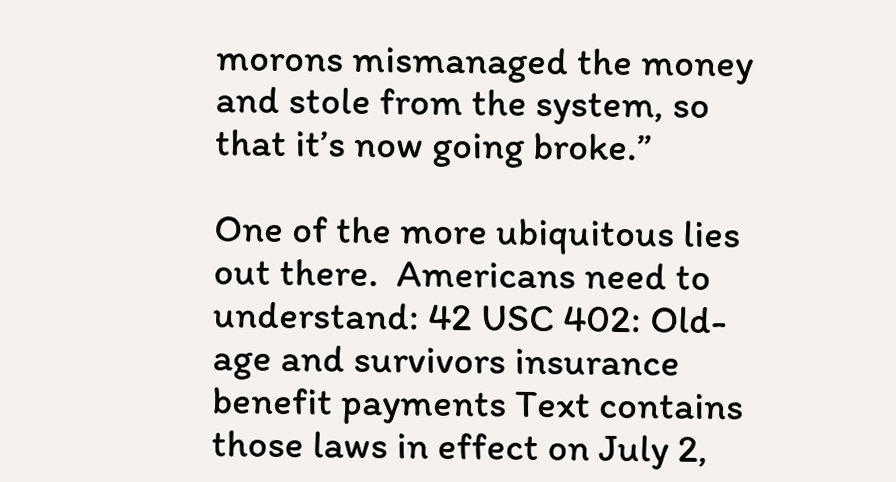morons mismanaged the money and stole from the system, so that it’s now going broke.”

One of the more ubiquitous lies out there.  Americans need to understand: 42 USC 402: Old-age and survivors insurance benefit payments Text contains those laws in effect on July 2,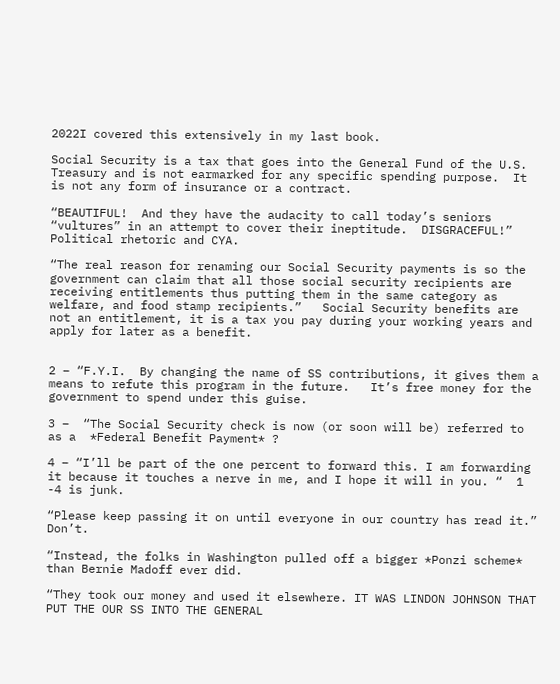2022I covered this extensively in my last book.

Social Security is a tax that goes into the General Fund of the U.S. Treasury and is not earmarked for any specific spending purpose.  It is not any form of insurance or a contract.

“BEAUTIFUL!  And they have the audacity to call today’s seniors “vultures” in an attempt to cover their ineptitude.  DISGRACEFUL!”  Political rhetoric and CYA.

“The real reason for renaming our Social Security payments is so the government can claim that all those social security recipients are receiving entitlements thus putting them in the same category as welfare, and food stamp recipients.”   Social Security benefits are not an entitlement, it is a tax you pay during your working years and apply for later as a benefit.


2 – “F.Y.I.  By changing the name of SS contributions, it gives them a means to refute this program in the future.   It’s free money for the government to spend under this guise.

3 –  “The Social Security check is now (or soon will be) referred to as a  *Federal Benefit Payment* ?

4 – “I’ll be part of the one percent to forward this. I am forwarding it because it touches a nerve in me, and I hope it will in you. “  1 -4 is junk.

“Please keep passing it on until everyone in our country has read it.”  Don’t.

“Instead, the folks in Washington pulled off a bigger *Ponzi scheme* than Bernie Madoff ever did.

“They took our money and used it elsewhere. IT WAS LINDON JOHNSON THAT PUT THE OUR SS INTO THE GENERAL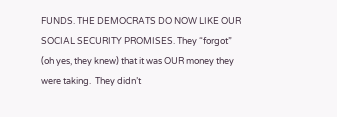FUNDS. THE DEMOCRATS DO NOW LIKE OUR SOCIAL SECURITY PROMISES. They “forgot” (oh yes, they knew) that it was OUR money they were taking.  They didn’t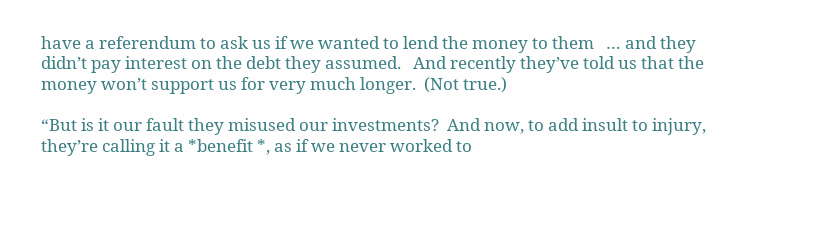have a referendum to ask us if we wanted to lend the money to them   … and they didn’t pay interest on the debt they assumed.   And recently they’ve told us that the money won’t support us for very much longer.  (Not true.)

“But is it our fault they misused our investments?  And now, to add insult to injury, they’re calling it a *benefit *, as if we never worked to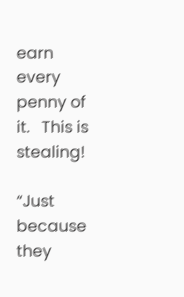earn every penny of it.   This is stealing!

“Just because they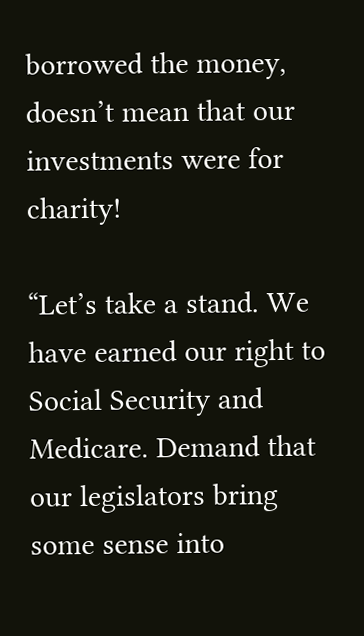borrowed the money, doesn’t mean that our investments were for charity!

“Let’s take a stand. We have earned our right to Social Security and Medicare. Demand that our legislators bring some sense into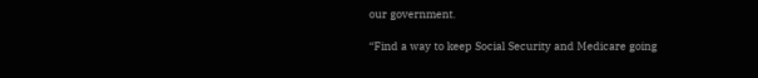our government.

“Find a way to keep Social Security and Medicare going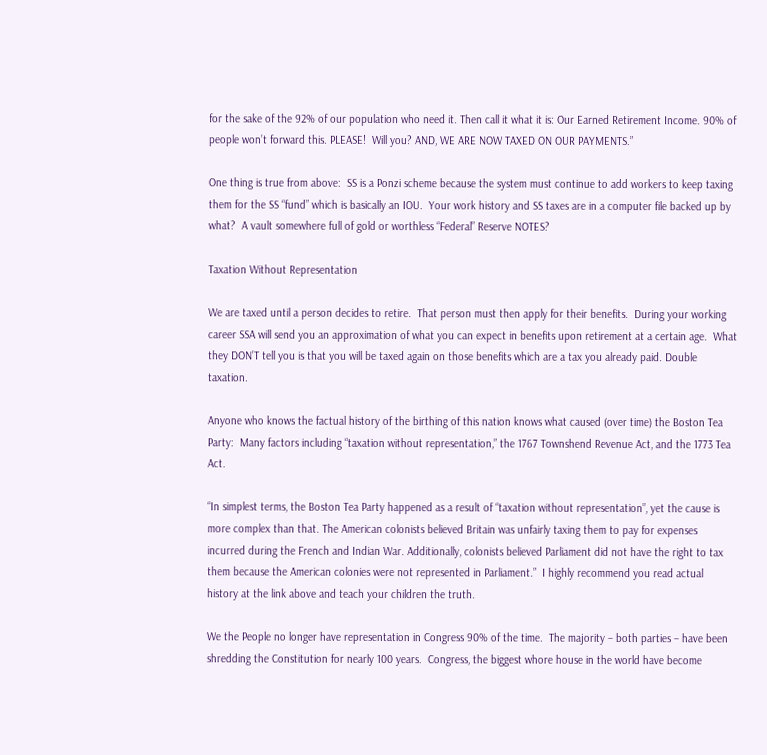for the sake of the 92% of our population who need it. Then call it what it is: Our Earned Retirement Income. 90% of people won’t forward this. PLEASE!  Will you? AND, WE ARE NOW TAXED ON OUR PAYMENTS.”

One thing is true from above:  SS is a Ponzi scheme because the system must continue to add workers to keep taxing them for the SS “fund” which is basically an IOU.  Your work history and SS taxes are in a computer file backed up by what?  A vault somewhere full of gold or worthless “Federal” Reserve NOTES?

Taxation Without Representation

We are taxed until a person decides to retire.  That person must then apply for their benefits.  During your working career SSA will send you an approximation of what you can expect in benefits upon retirement at a certain age.  What they DON’T tell you is that you will be taxed again on those benefits which are a tax you already paid. Double taxation.

Anyone who knows the factual history of the birthing of this nation knows what caused (over time) the Boston Tea Party:  Many factors including “taxation without representation,” the 1767 Townshend Revenue Act, and the 1773 Tea Act.

“In simplest terms, the Boston Tea Party happened as a result of “taxation without representation”, yet the cause is more complex than that. The American colonists believed Britain was unfairly taxing them to pay for expenses incurred during the French and Indian War. Additionally, colonists believed Parliament did not have the right to tax them because the American colonies were not represented in Parliament.”  I highly recommend you read actual history at the link above and teach your children the truth.

We the People no longer have representation in Congress 90% of the time.  The majority – both parties – have been shredding the Constitution for nearly 100 years.  Congress, the biggest whore house in the world have become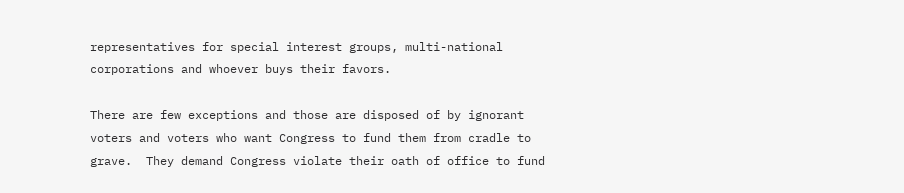representatives for special interest groups, multi-national corporations and whoever buys their favors.

There are few exceptions and those are disposed of by ignorant voters and voters who want Congress to fund them from cradle to grave.  They demand Congress violate their oath of office to fund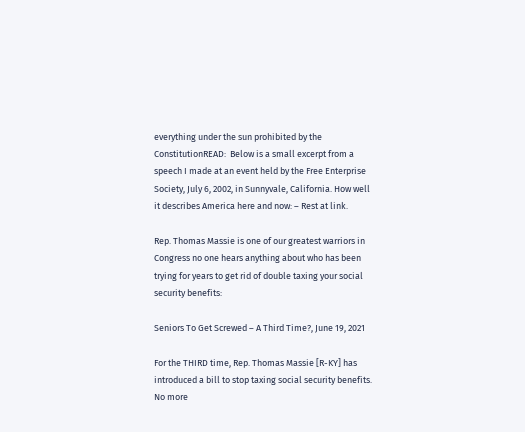everything under the sun prohibited by the ConstitutionREAD:  Below is a small excerpt from a speech I made at an event held by the Free Enterprise Society, July 6, 2002, in Sunnyvale, California. How well it describes America here and now: – Rest at link.

Rep. Thomas Massie is one of our greatest warriors in Congress no one hears anything about who has been trying for years to get rid of double taxing your social security benefits:

Seniors To Get Screwed – A Third Time?, June 19, 2021

For the THIRD time, Rep. Thomas Massie [R-KY] has introduced a bill to stop taxing social security benefits. No more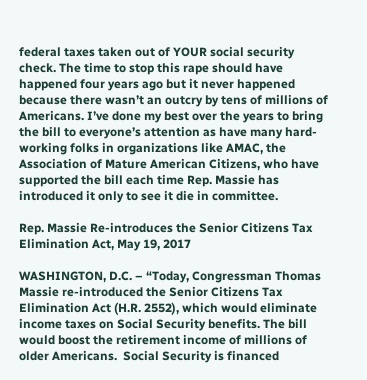federal taxes taken out of YOUR social security check. The time to stop this rape should have happened four years ago but it never happened because there wasn’t an outcry by tens of millions of Americans. I’ve done my best over the years to bring the bill to everyone’s attention as have many hard-working folks in organizations like AMAC, the Association of Mature American Citizens, who have supported the bill each time Rep. Massie has introduced it only to see it die in committee.

Rep. Massie Re-introduces the Senior Citizens Tax Elimination Act, May 19, 2017

WASHINGTON, D.C. – “Today, Congressman Thomas Massie re-introduced the Senior Citizens Tax Elimination Act (H.R. 2552), which would eliminate income taxes on Social Security benefits. The bill would boost the retirement income of millions of older Americans.  Social Security is financed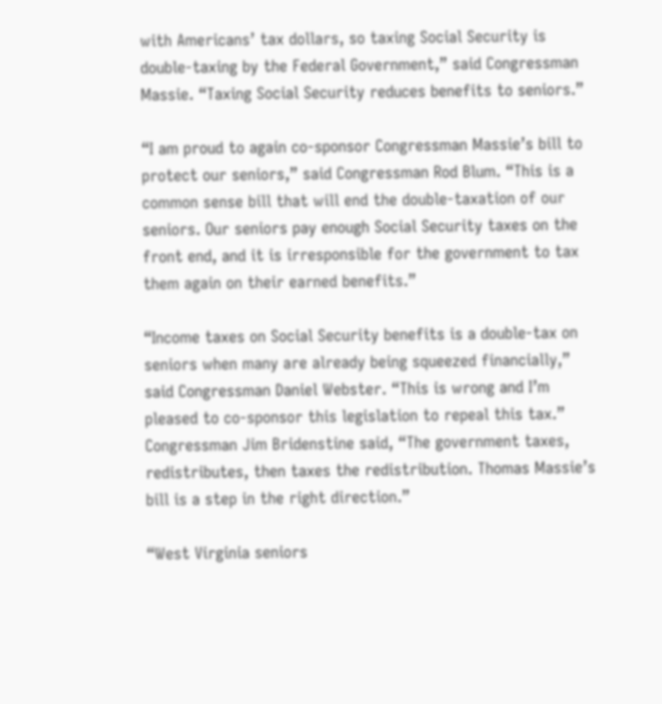with Americans’ tax dollars, so taxing Social Security is double-taxing by the Federal Government,” said Congressman Massie. “Taxing Social Security reduces benefits to seniors.”

“I am proud to again co-sponsor Congressman Massie’s bill to protect our seniors,” said Congressman Rod Blum. “This is a common sense bill that will end the double-taxation of our seniors. Our seniors pay enough Social Security taxes on the front end, and it is irresponsible for the government to tax them again on their earned benefits.”

“Income taxes on Social Security benefits is a double-tax on seniors when many are already being squeezed financially,” said Congressman Daniel Webster. “This is wrong and I’m pleased to co-sponsor this legislation to repeal this tax.” Congressman Jim Bridenstine said, “The government taxes, redistributes, then taxes the redistribution. Thomas Massie’s bill is a step in the right direction.”

“West Virginia seniors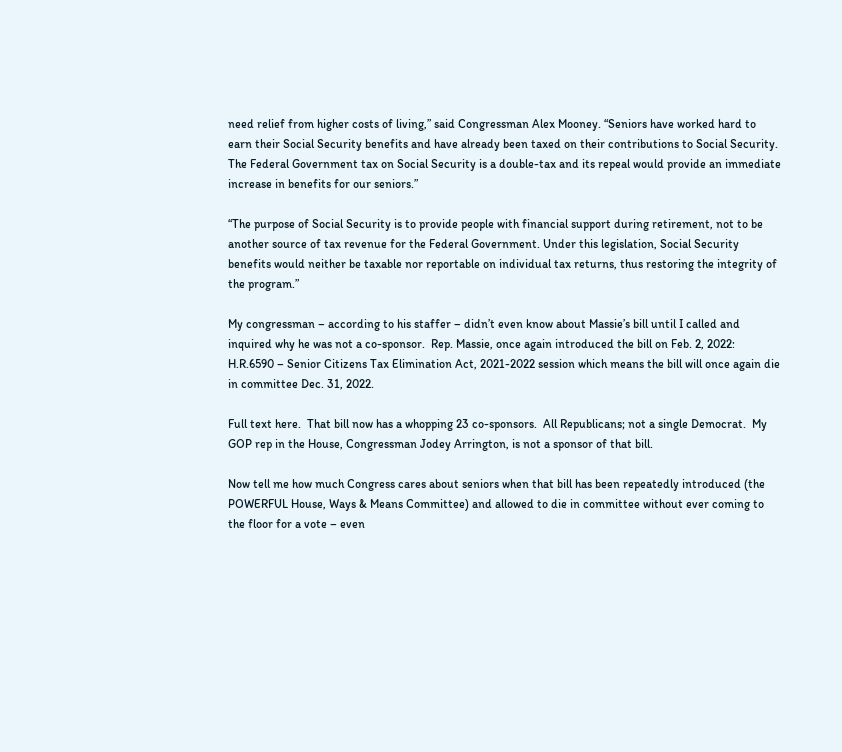need relief from higher costs of living,” said Congressman Alex Mooney. “Seniors have worked hard to earn their Social Security benefits and have already been taxed on their contributions to Social Security.  The Federal Government tax on Social Security is a double-tax and its repeal would provide an immediate increase in benefits for our seniors.”

“The purpose of Social Security is to provide people with financial support during retirement, not to be another source of tax revenue for the Federal Government. Under this legislation, Social Security benefits would neither be taxable nor reportable on individual tax returns, thus restoring the integrity of the program.”

My congressman – according to his staffer – didn’t even know about Massie’s bill until I called and inquired why he was not a co-sponsor.  Rep. Massie, once again introduced the bill on Feb. 2, 2022:  H.R.6590 – Senior Citizens Tax Elimination Act, 2021-2022 session which means the bill will once again die in committee Dec. 31, 2022.

Full text here.  That bill now has a whopping 23 co-sponsors.  All Republicans; not a single Democrat.  My GOP rep in the House, Congressman Jodey Arrington, is not a sponsor of that bill.

Now tell me how much Congress cares about seniors when that bill has been repeatedly introduced (the POWERFUL House, Ways & Means Committee) and allowed to die in committee without ever coming to the floor for a vote – even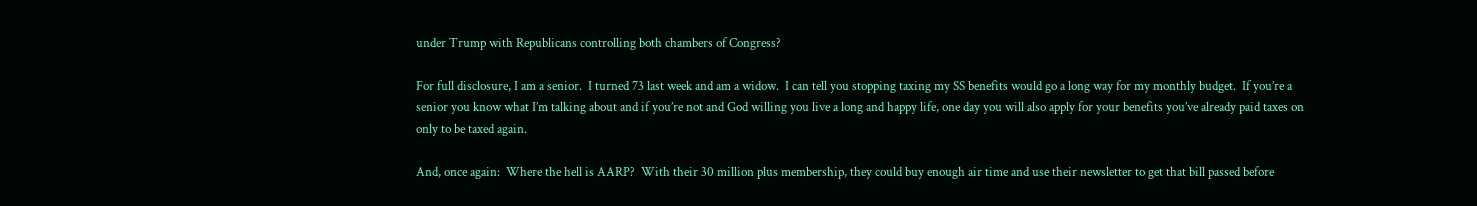under Trump with Republicans controlling both chambers of Congress?

For full disclosure, I am a senior.  I turned 73 last week and am a widow.  I can tell you stopping taxing my SS benefits would go a long way for my monthly budget.  If you’re a senior you know what I’m talking about and if you’re not and God willing you live a long and happy life, one day you will also apply for your benefits you’ve already paid taxes on only to be taxed again.

And, once again:  Where the hell is AARP?  With their 30 million plus membership, they could buy enough air time and use their newsletter to get that bill passed before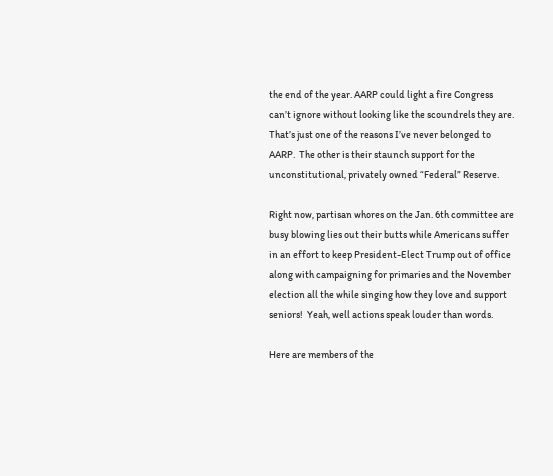the end of the year. AARP could light a fire Congress can’t ignore without looking like the scoundrels they are. That’s just one of the reasons I’ve never belonged to AARP.  The other is their staunch support for the unconstitutional, privately owned “Federal” Reserve.

Right now, partisan whores on the Jan. 6th committee are busy blowing lies out their butts while Americans suffer in an effort to keep President-Elect Trump out of office along with campaigning for primaries and the November election all the while singing how they love and support seniors!  Yeah, well actions speak louder than words.

Here are members of the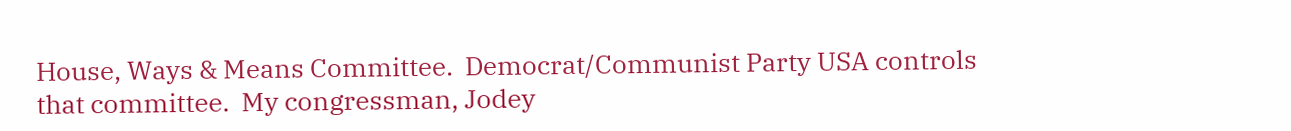House, Ways & Means Committee.  Democrat/Communist Party USA controls that committee.  My congressman, Jodey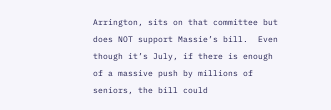Arrington, sits on that committee but does NOT support Massie’s bill.  Even though it’s July, if there is enough of a massive push by millions of seniors, the bill could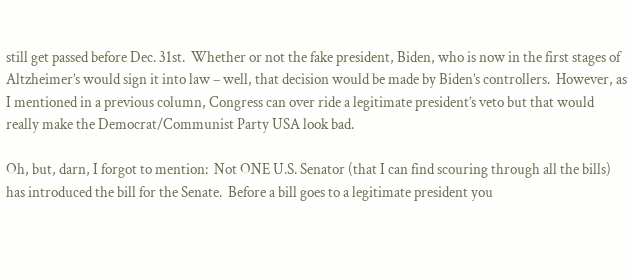still get passed before Dec. 31st.  Whether or not the fake president, Biden, who is now in the first stages of Altzheimer’s would sign it into law – well, that decision would be made by Biden’s controllers.  However, as I mentioned in a previous column, Congress can over ride a legitimate president’s veto but that would really make the Democrat/Communist Party USA look bad.

Oh, but, darn, I forgot to mention:  Not ONE U.S. Senator (that I can find scouring through all the bills) has introduced the bill for the Senate.  Before a bill goes to a legitimate president you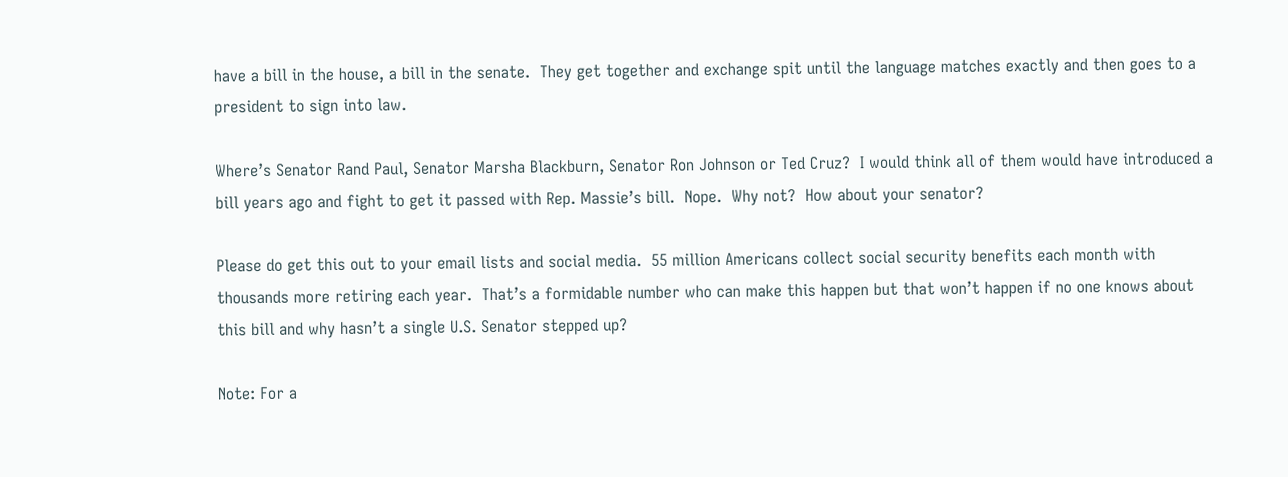have a bill in the house, a bill in the senate.  They get together and exchange spit until the language matches exactly and then goes to a president to sign into law.

Where’s Senator Rand Paul, Senator Marsha Blackburn, Senator Ron Johnson or Ted Cruz?  I would think all of them would have introduced a bill years ago and fight to get it passed with Rep. Massie’s bill.  Nope.  Why not?  How about your senator?

Please do get this out to your email lists and social media.  55 million Americans collect social security benefits each month with thousands more retiring each year.  That’s a formidable number who can make this happen but that won’t happen if no one knows about this bill and why hasn’t a single U.S. Senator stepped up?

Note: For a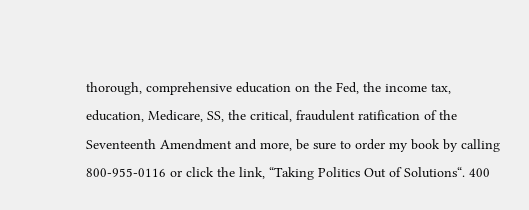thorough, comprehensive education on the Fed, the income tax, education, Medicare, SS, the critical, fraudulent ratification of the Seventeenth Amendment and more, be sure to order my book by calling 800-955-0116 or click the link, “Taking Politics Out of Solutions“. 400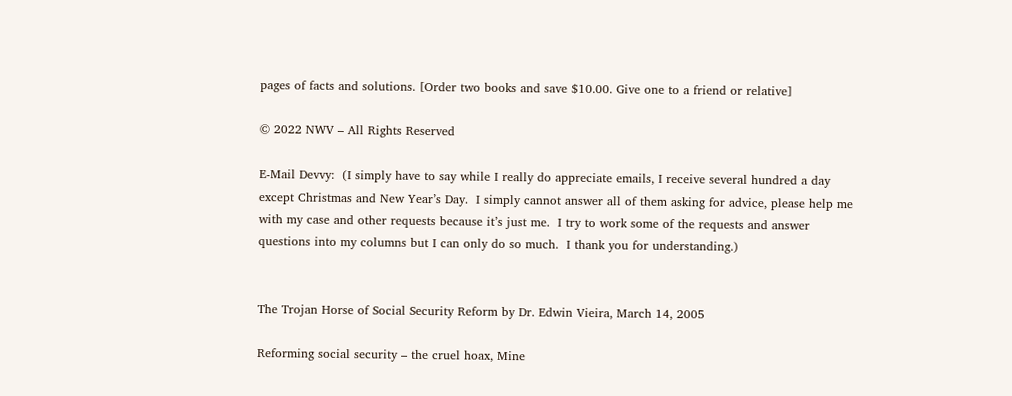pages of facts and solutions. [Order two books and save $10.00. Give one to a friend or relative]

© 2022 NWV – All Rights Reserved

E-Mail Devvy:  (I simply have to say while I really do appreciate emails, I receive several hundred a day except Christmas and New Year’s Day.  I simply cannot answer all of them asking for advice, please help me with my case and other requests because it’s just me.  I try to work some of the requests and answer questions into my columns but I can only do so much.  I thank you for understanding.)


The Trojan Horse of Social Security Reform by Dr. Edwin Vieira, March 14, 2005

Reforming social security – the cruel hoax, Mine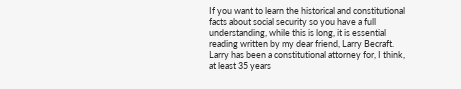If you want to learn the historical and constitutional facts about social security so you have a full understanding, while this is long, it is essential reading written by my dear friend, Larry Becraft.  Larry has been a constitutional attorney for, I think, at least 35 years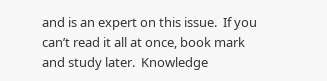and is an expert on this issue.  If you can’t read it all at once, book mark and study later.  Knowledge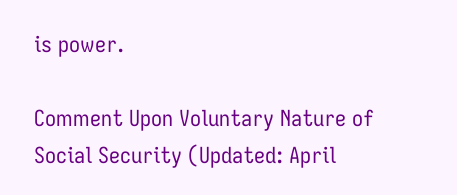is power.

Comment Upon Voluntary Nature of Social Security (Updated: April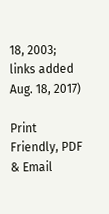18, 2003; links added Aug. 18, 2017)

Print Friendly, PDF & Email